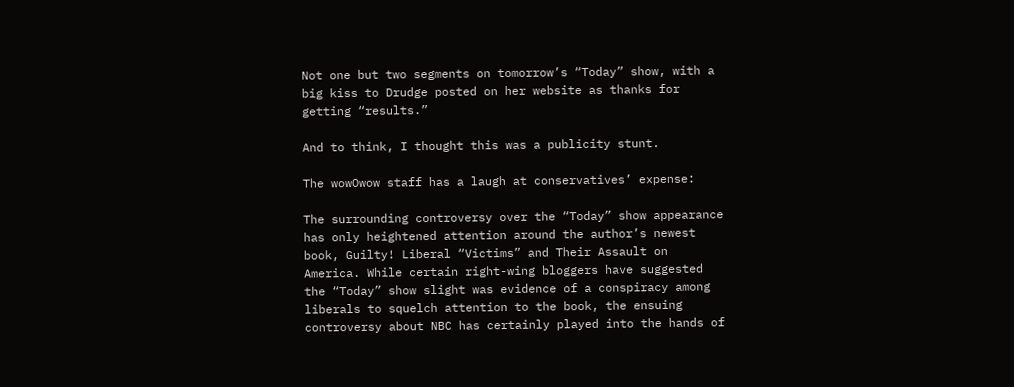Not one but two segments on tomorrow’s “Today” show, with a big kiss to Drudge posted on her website as thanks for getting “results.”

And to think, I thought this was a publicity stunt.

The wowOwow staff has a laugh at conservatives’ expense:

The surrounding controversy over the “Today” show appearance has only heightened attention around the author’s newest book, Guilty! Liberal “Victims” and Their Assault on America. While certain right-wing bloggers have suggested the “Today” show slight was evidence of a conspiracy among liberals to squelch attention to the book, the ensuing controversy about NBC has certainly played into the hands of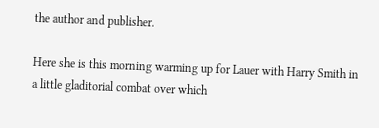the author and publisher.

Here she is this morning warming up for Lauer with Harry Smith in a little gladitorial combat over which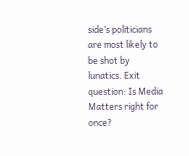side’s politicians are most likely to be shot by lunatics. Exit question: Is Media Matters right for once?